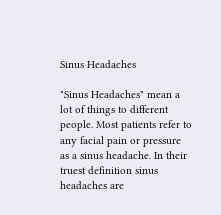Sinus Headaches

"Sinus Headaches" mean a lot of things to different people. Most patients refer to any facial pain or pressure as a sinus headache. In their truest definition sinus headaches are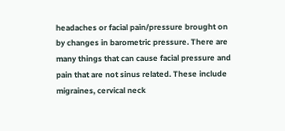headaches or facial pain/pressure brought on by changes in barometric pressure. There are many things that can cause facial pressure and pain that are not sinus related. These include migraines, cervical neck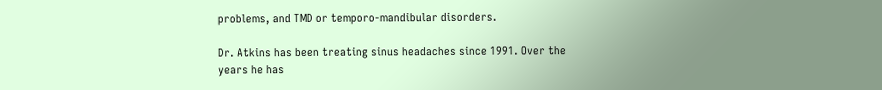problems, and TMD or temporo-mandibular disorders.

Dr. Atkins has been treating sinus headaches since 1991. Over the years he has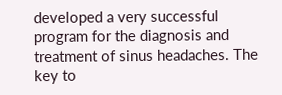developed a very successful program for the diagnosis and treatment of sinus headaches. The key to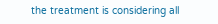the treatment is considering all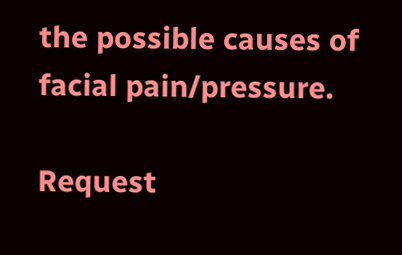the possible causes of facial pain/pressure.

Request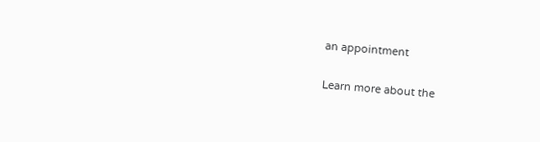an appointment

Learn more about the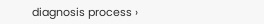diagnosis process ›